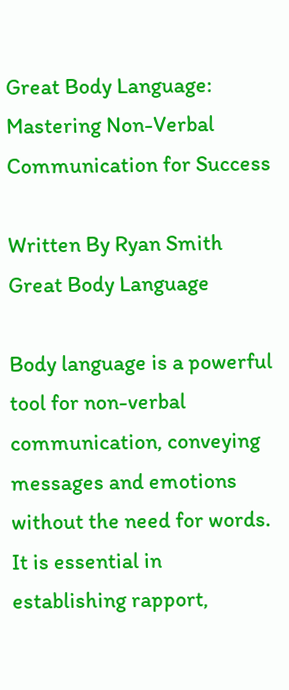Great Body Language: Mastering Non-Verbal Communication for Success

Written By Ryan Smith
Great Body Language

Body language is a powerful tool for non-verbal communication, conveying messages and emotions without the need for words. It is essential in establishing rapport,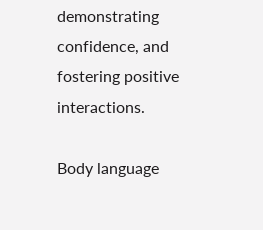demonstrating confidence, and fostering positive interactions.

Body language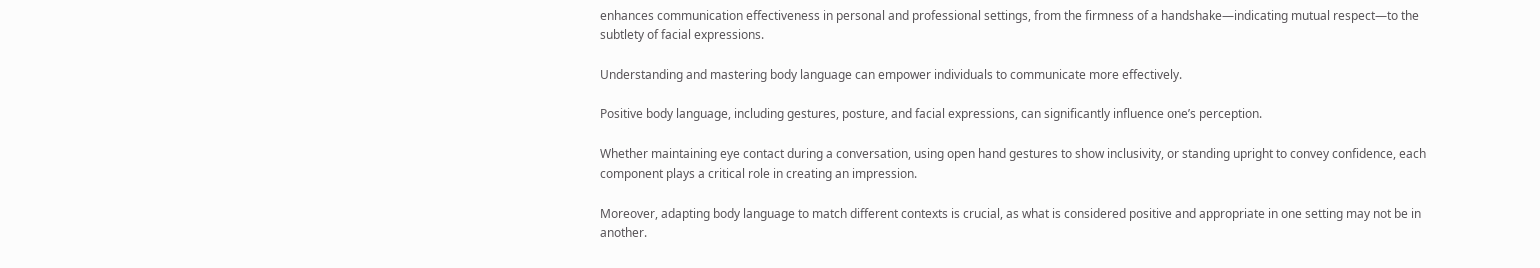enhances communication effectiveness in personal and professional settings, from the firmness of a handshake—indicating mutual respect—to the subtlety of facial expressions.

Understanding and mastering body language can empower individuals to communicate more effectively.

Positive body language, including gestures, posture, and facial expressions, can significantly influence one’s perception.

Whether maintaining eye contact during a conversation, using open hand gestures to show inclusivity, or standing upright to convey confidence, each component plays a critical role in creating an impression.

Moreover, adapting body language to match different contexts is crucial, as what is considered positive and appropriate in one setting may not be in another.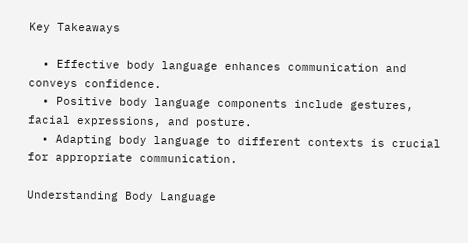Key Takeaways

  • Effective body language enhances communication and conveys confidence.
  • Positive body language components include gestures, facial expressions, and posture.
  • Adapting body language to different contexts is crucial for appropriate communication.

Understanding Body Language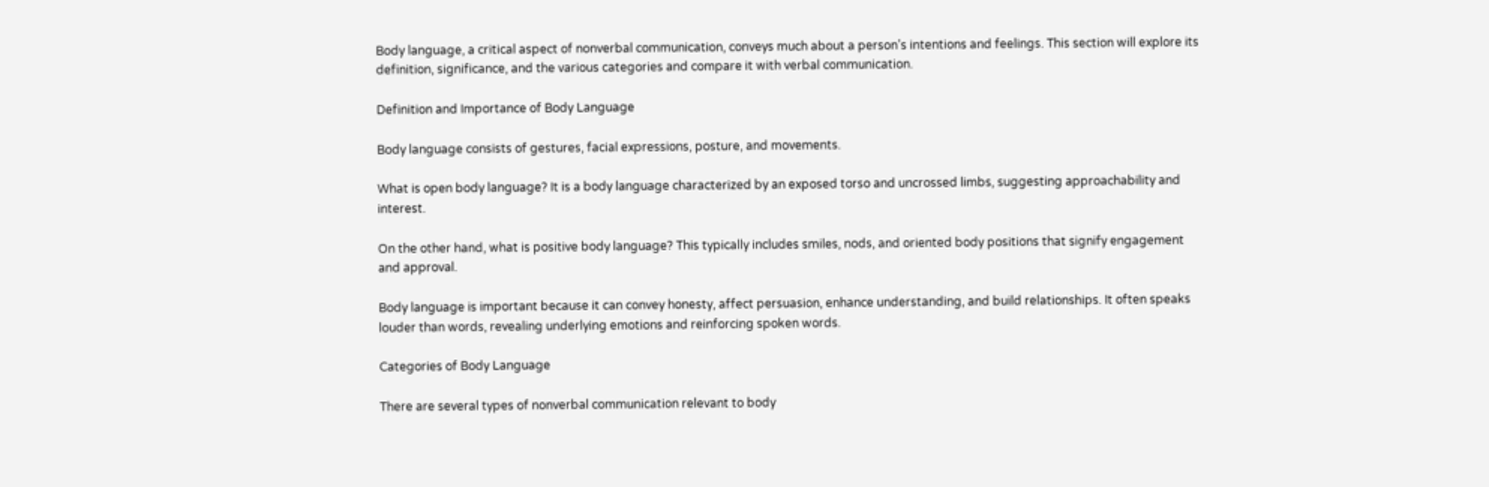Body language, a critical aspect of nonverbal communication, conveys much about a person’s intentions and feelings. This section will explore its definition, significance, and the various categories and compare it with verbal communication.

Definition and Importance of Body Language

Body language consists of gestures, facial expressions, posture, and movements.

What is open body language? It is a body language characterized by an exposed torso and uncrossed limbs, suggesting approachability and interest.

On the other hand, what is positive body language? This typically includes smiles, nods, and oriented body positions that signify engagement and approval.

Body language is important because it can convey honesty, affect persuasion, enhance understanding, and build relationships. It often speaks louder than words, revealing underlying emotions and reinforcing spoken words.

Categories of Body Language

There are several types of nonverbal communication relevant to body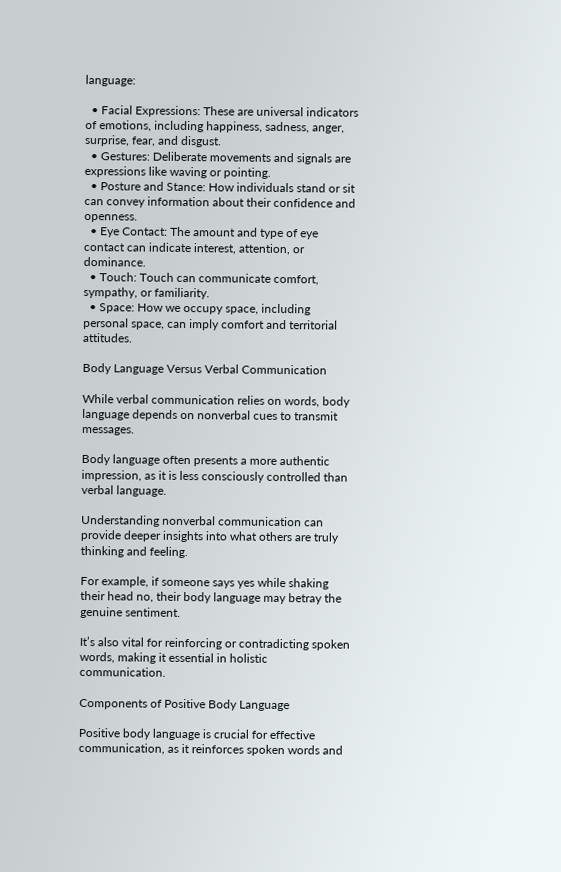language:

  • Facial Expressions: These are universal indicators of emotions, including happiness, sadness, anger, surprise, fear, and disgust.
  • Gestures: Deliberate movements and signals are expressions like waving or pointing.
  • Posture and Stance: How individuals stand or sit can convey information about their confidence and openness.
  • Eye Contact: The amount and type of eye contact can indicate interest, attention, or dominance.
  • Touch: Touch can communicate comfort, sympathy, or familiarity.
  • Space: How we occupy space, including personal space, can imply comfort and territorial attitudes.

Body Language Versus Verbal Communication

While verbal communication relies on words, body language depends on nonverbal cues to transmit messages.

Body language often presents a more authentic impression, as it is less consciously controlled than verbal language.

Understanding nonverbal communication can provide deeper insights into what others are truly thinking and feeling.

For example, if someone says yes while shaking their head no, their body language may betray the genuine sentiment.

It’s also vital for reinforcing or contradicting spoken words, making it essential in holistic communication.

Components of Positive Body Language

Positive body language is crucial for effective communication, as it reinforces spoken words and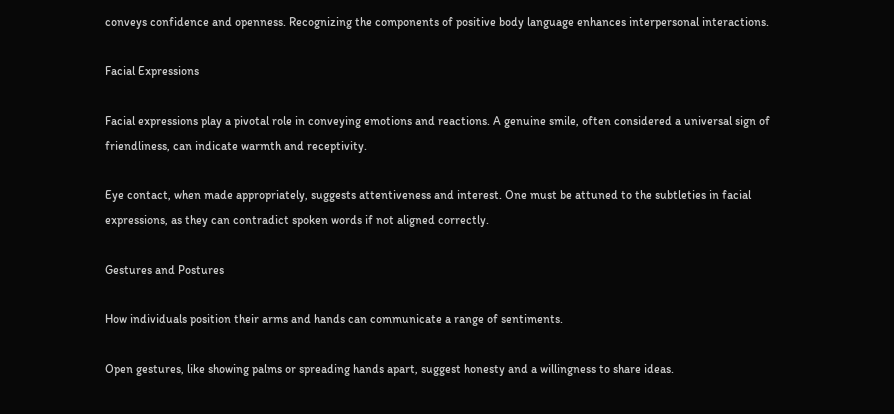conveys confidence and openness. Recognizing the components of positive body language enhances interpersonal interactions.

Facial Expressions

Facial expressions play a pivotal role in conveying emotions and reactions. A genuine smile, often considered a universal sign of friendliness, can indicate warmth and receptivity.

Eye contact, when made appropriately, suggests attentiveness and interest. One must be attuned to the subtleties in facial expressions, as they can contradict spoken words if not aligned correctly.

Gestures and Postures

How individuals position their arms and hands can communicate a range of sentiments.

Open gestures, like showing palms or spreading hands apart, suggest honesty and a willingness to share ideas.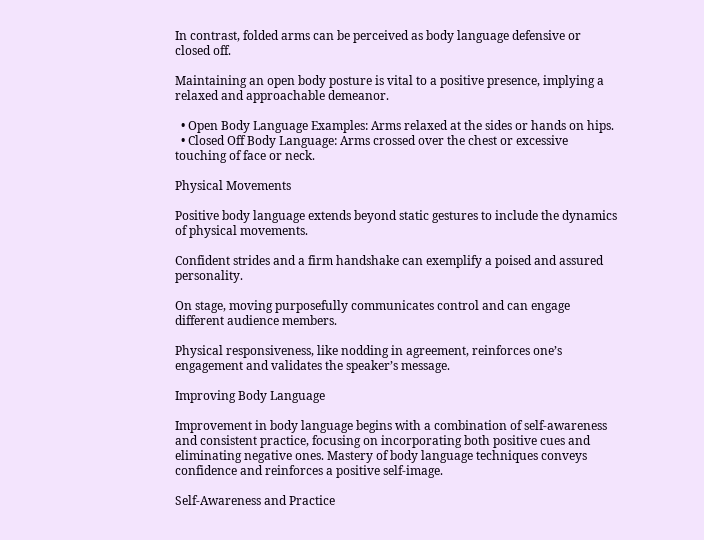In contrast, folded arms can be perceived as body language defensive or closed off.

Maintaining an open body posture is vital to a positive presence, implying a relaxed and approachable demeanor.

  • Open Body Language Examples: Arms relaxed at the sides or hands on hips.
  • Closed Off Body Language: Arms crossed over the chest or excessive touching of face or neck.

Physical Movements

Positive body language extends beyond static gestures to include the dynamics of physical movements.

Confident strides and a firm handshake can exemplify a poised and assured personality.

On stage, moving purposefully communicates control and can engage different audience members.

Physical responsiveness, like nodding in agreement, reinforces one’s engagement and validates the speaker’s message.

Improving Body Language

Improvement in body language begins with a combination of self-awareness and consistent practice, focusing on incorporating both positive cues and eliminating negative ones. Mastery of body language techniques conveys confidence and reinforces a positive self-image.

Self-Awareness and Practice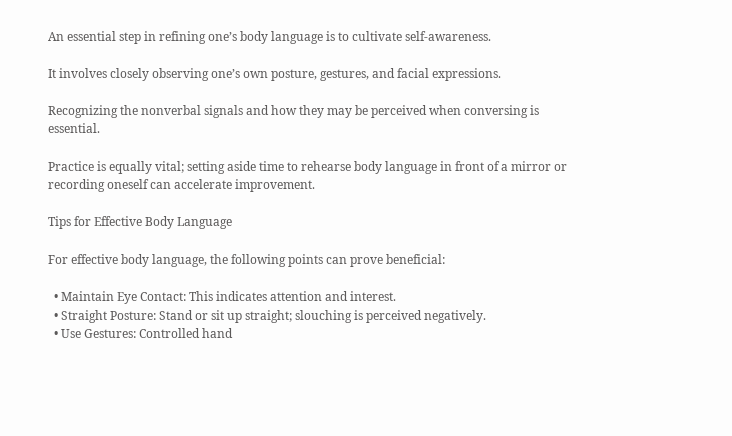An essential step in refining one’s body language is to cultivate self-awareness.

It involves closely observing one’s own posture, gestures, and facial expressions.

Recognizing the nonverbal signals and how they may be perceived when conversing is essential.

Practice is equally vital; setting aside time to rehearse body language in front of a mirror or recording oneself can accelerate improvement.

Tips for Effective Body Language

For effective body language, the following points can prove beneficial:

  • Maintain Eye Contact: This indicates attention and interest.
  • Straight Posture: Stand or sit up straight; slouching is perceived negatively.
  • Use Gestures: Controlled hand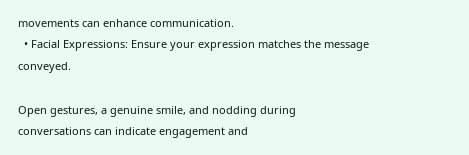movements can enhance communication.
  • Facial Expressions: Ensure your expression matches the message conveyed.

Open gestures, a genuine smile, and nodding during conversations can indicate engagement and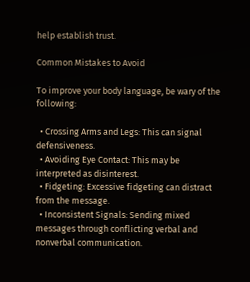help establish trust.

Common Mistakes to Avoid

To improve your body language, be wary of the following:

  • Crossing Arms and Legs: This can signal defensiveness.
  • Avoiding Eye Contact: This may be interpreted as disinterest.
  • Fidgeting: Excessive fidgeting can distract from the message.
  • Inconsistent Signals: Sending mixed messages through conflicting verbal and nonverbal communication.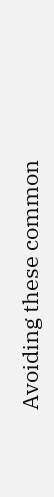Avoiding these common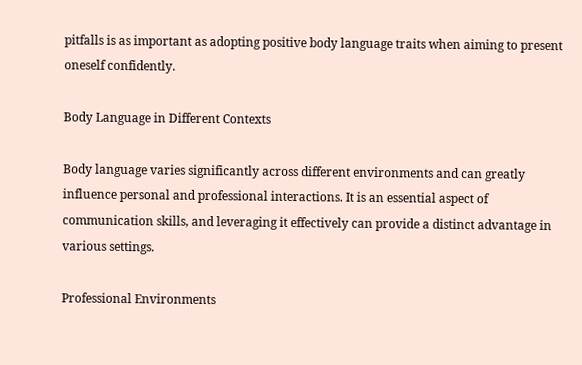pitfalls is as important as adopting positive body language traits when aiming to present oneself confidently.

Body Language in Different Contexts

Body language varies significantly across different environments and can greatly influence personal and professional interactions. It is an essential aspect of communication skills, and leveraging it effectively can provide a distinct advantage in various settings.

Professional Environments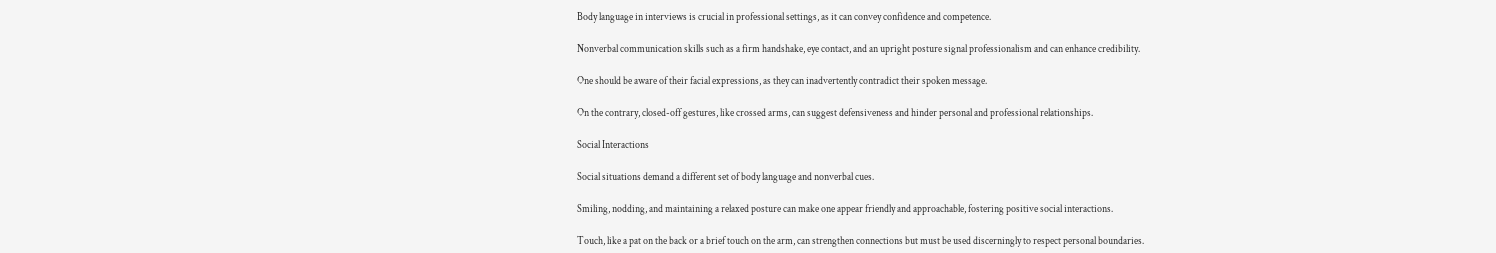Body language in interviews is crucial in professional settings, as it can convey confidence and competence.

Nonverbal communication skills such as a firm handshake, eye contact, and an upright posture signal professionalism and can enhance credibility.

One should be aware of their facial expressions, as they can inadvertently contradict their spoken message.

On the contrary, closed-off gestures, like crossed arms, can suggest defensiveness and hinder personal and professional relationships.

Social Interactions

Social situations demand a different set of body language and nonverbal cues.

Smiling, nodding, and maintaining a relaxed posture can make one appear friendly and approachable, fostering positive social interactions.

Touch, like a pat on the back or a brief touch on the arm, can strengthen connections but must be used discerningly to respect personal boundaries.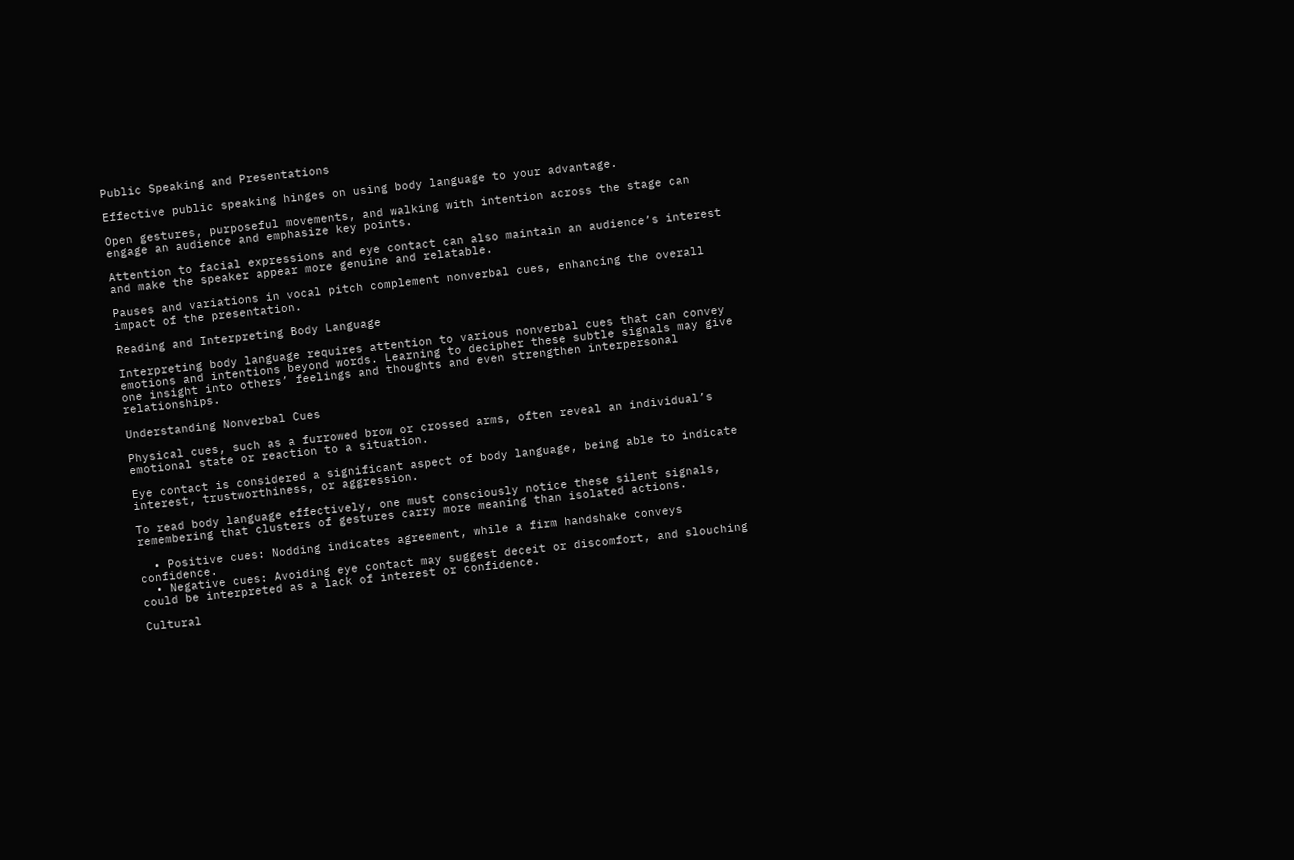Public Speaking and Presentations

Effective public speaking hinges on using body language to your advantage.

Open gestures, purposeful movements, and walking with intention across the stage can engage an audience and emphasize key points.

Attention to facial expressions and eye contact can also maintain an audience’s interest and make the speaker appear more genuine and relatable.

Pauses and variations in vocal pitch complement nonverbal cues, enhancing the overall impact of the presentation.

Reading and Interpreting Body Language

Interpreting body language requires attention to various nonverbal cues that can convey emotions and intentions beyond words. Learning to decipher these subtle signals may give one insight into others’ feelings and thoughts and even strengthen interpersonal relationships.

Understanding Nonverbal Cues

Physical cues, such as a furrowed brow or crossed arms, often reveal an individual’s emotional state or reaction to a situation.

Eye contact is considered a significant aspect of body language, being able to indicate interest, trustworthiness, or aggression.

To read body language effectively, one must consciously notice these silent signals, remembering that clusters of gestures carry more meaning than isolated actions.

  • Positive cues: Nodding indicates agreement, while a firm handshake conveys confidence.
  • Negative cues: Avoiding eye contact may suggest deceit or discomfort, and slouching could be interpreted as a lack of interest or confidence.

Cultural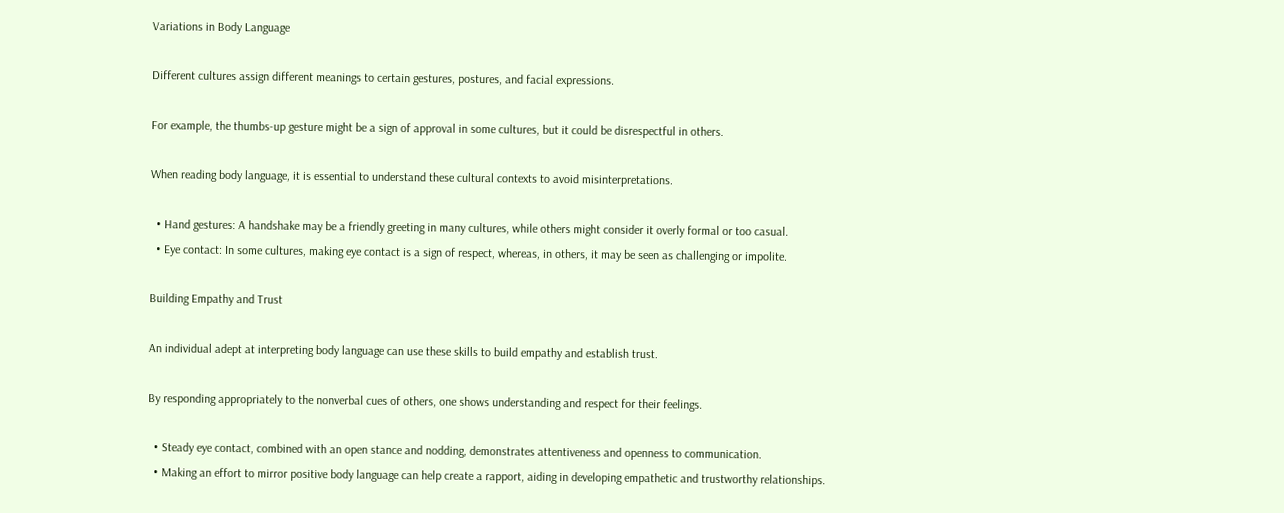Variations in Body Language

Different cultures assign different meanings to certain gestures, postures, and facial expressions.

For example, the thumbs-up gesture might be a sign of approval in some cultures, but it could be disrespectful in others.

When reading body language, it is essential to understand these cultural contexts to avoid misinterpretations.

  • Hand gestures: A handshake may be a friendly greeting in many cultures, while others might consider it overly formal or too casual.
  • Eye contact: In some cultures, making eye contact is a sign of respect, whereas, in others, it may be seen as challenging or impolite.

Building Empathy and Trust

An individual adept at interpreting body language can use these skills to build empathy and establish trust.

By responding appropriately to the nonverbal cues of others, one shows understanding and respect for their feelings.

  • Steady eye contact, combined with an open stance and nodding, demonstrates attentiveness and openness to communication.
  • Making an effort to mirror positive body language can help create a rapport, aiding in developing empathetic and trustworthy relationships.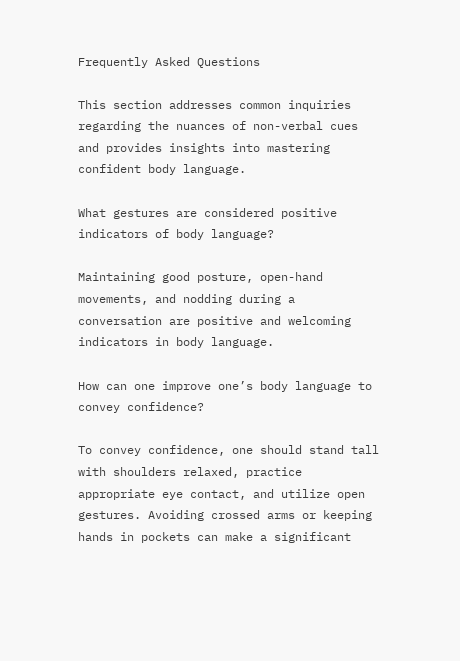Frequently Asked Questions

This section addresses common inquiries regarding the nuances of non-verbal cues and provides insights into mastering confident body language.

What gestures are considered positive indicators of body language?

Maintaining good posture, open-hand movements, and nodding during a conversation are positive and welcoming indicators in body language.

How can one improve one’s body language to convey confidence?

To convey confidence, one should stand tall with shoulders relaxed, practice appropriate eye contact, and utilize open gestures. Avoiding crossed arms or keeping hands in pockets can make a significant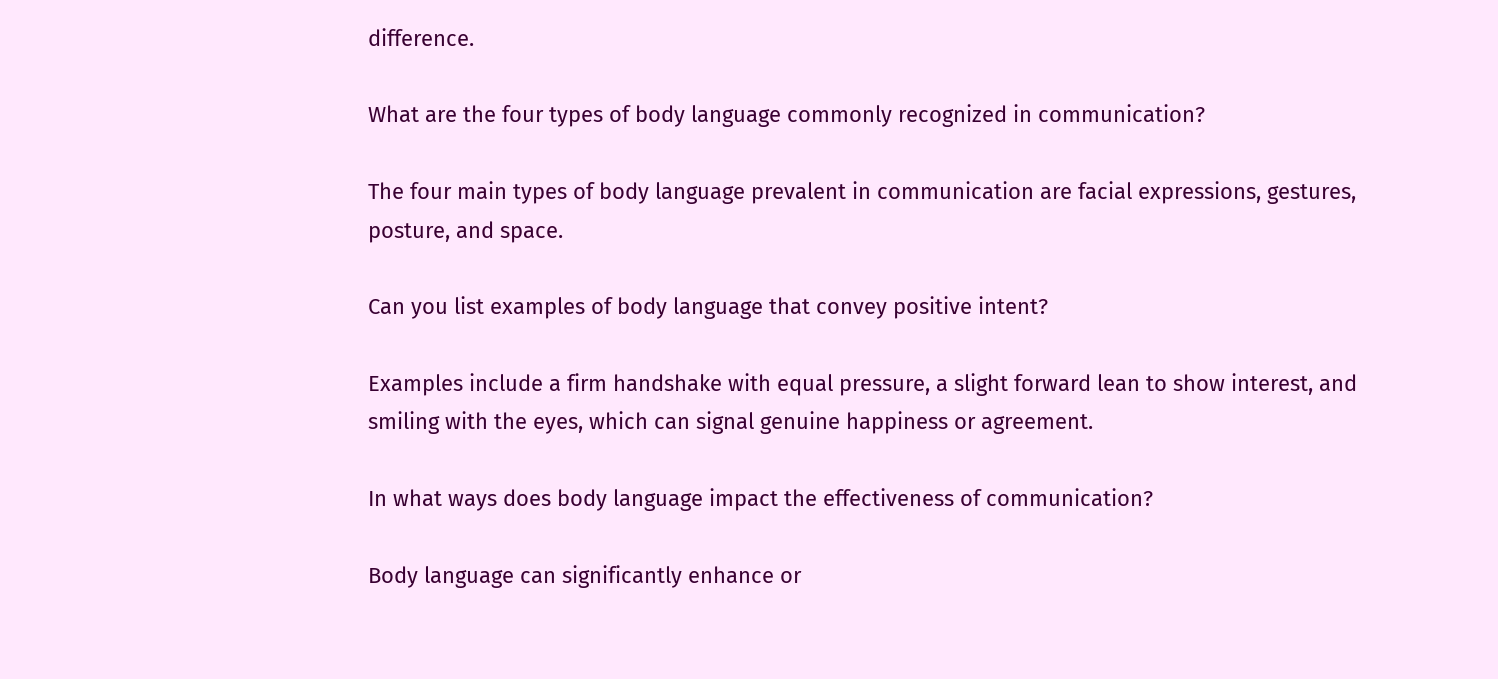difference.

What are the four types of body language commonly recognized in communication?

The four main types of body language prevalent in communication are facial expressions, gestures, posture, and space.

Can you list examples of body language that convey positive intent?

Examples include a firm handshake with equal pressure, a slight forward lean to show interest, and smiling with the eyes, which can signal genuine happiness or agreement.

In what ways does body language impact the effectiveness of communication?

Body language can significantly enhance or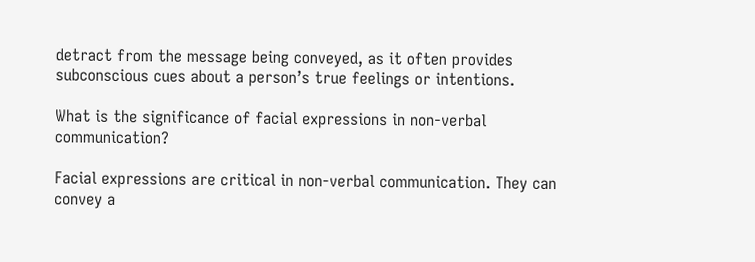detract from the message being conveyed, as it often provides subconscious cues about a person’s true feelings or intentions.

What is the significance of facial expressions in non-verbal communication?

Facial expressions are critical in non-verbal communication. They can convey a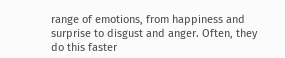range of emotions, from happiness and surprise to disgust and anger. Often, they do this faster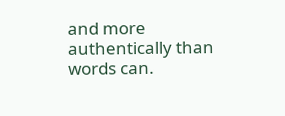and more authentically than words can.